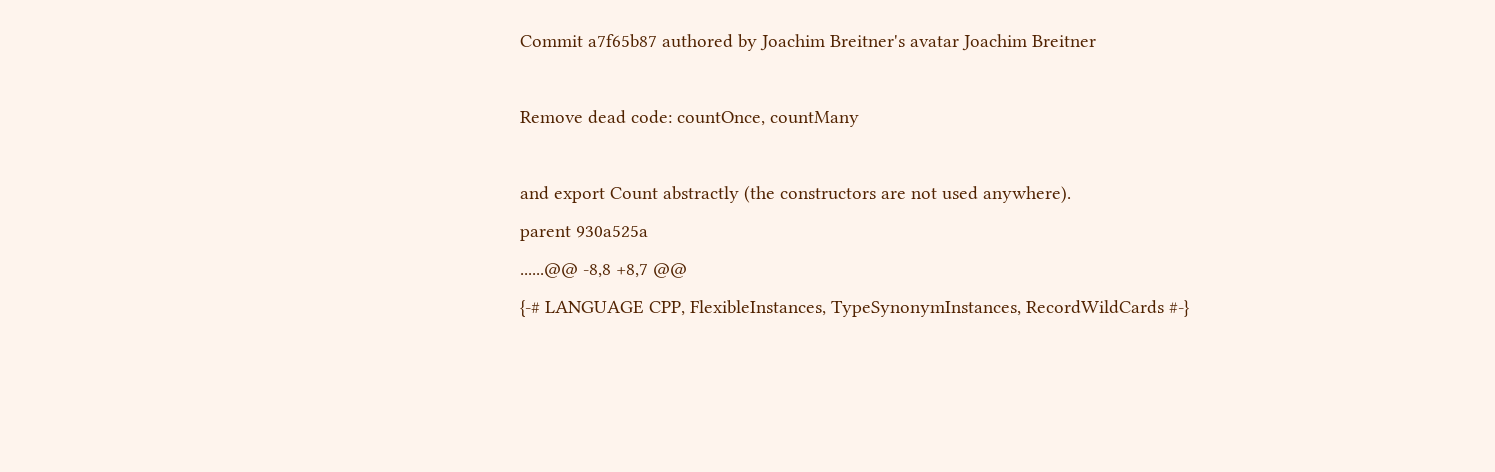Commit a7f65b87 authored by Joachim Breitner's avatar Joachim Breitner

Remove dead code: countOnce, countMany

and export Count abstractly (the constructors are not used anywhere).
parent 930a525a
......@@ -8,8 +8,7 @@
{-# LANGUAGE CPP, FlexibleInstances, TypeSynonymInstances, RecordWildCards #-}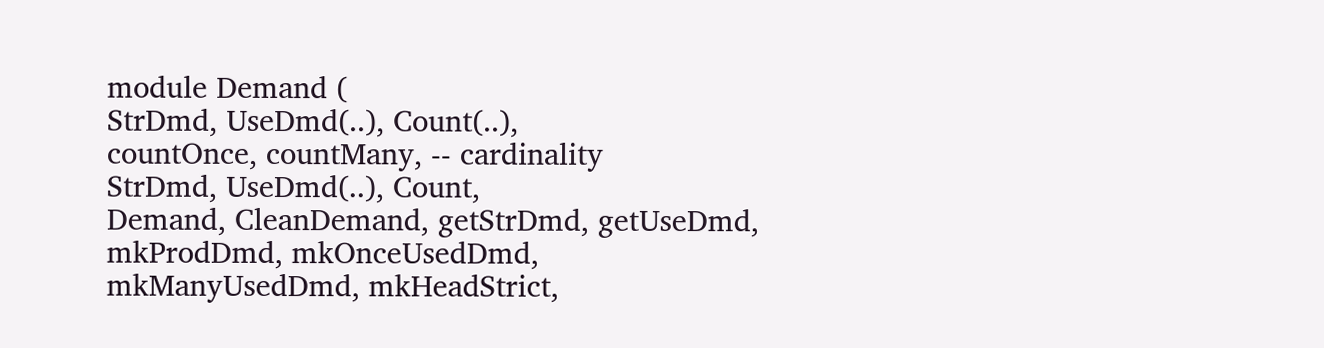module Demand (
StrDmd, UseDmd(..), Count(..),
countOnce, countMany, -- cardinality
StrDmd, UseDmd(..), Count,
Demand, CleanDemand, getStrDmd, getUseDmd,
mkProdDmd, mkOnceUsedDmd, mkManyUsedDmd, mkHeadStrict,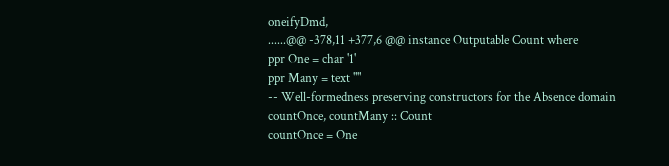oneifyDmd,
......@@ -378,11 +377,6 @@ instance Outputable Count where
ppr One = char '1'
ppr Many = text ""
-- Well-formedness preserving constructors for the Absence domain
countOnce, countMany :: Count
countOnce = One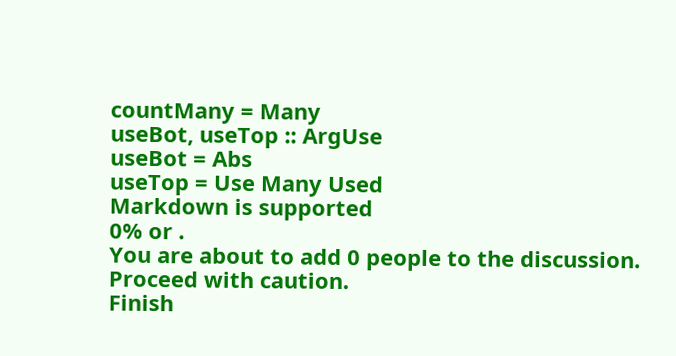countMany = Many
useBot, useTop :: ArgUse
useBot = Abs
useTop = Use Many Used
Markdown is supported
0% or .
You are about to add 0 people to the discussion. Proceed with caution.
Finish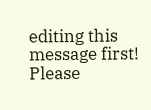editing this message first!
Please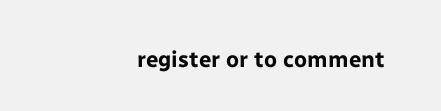register or to comment